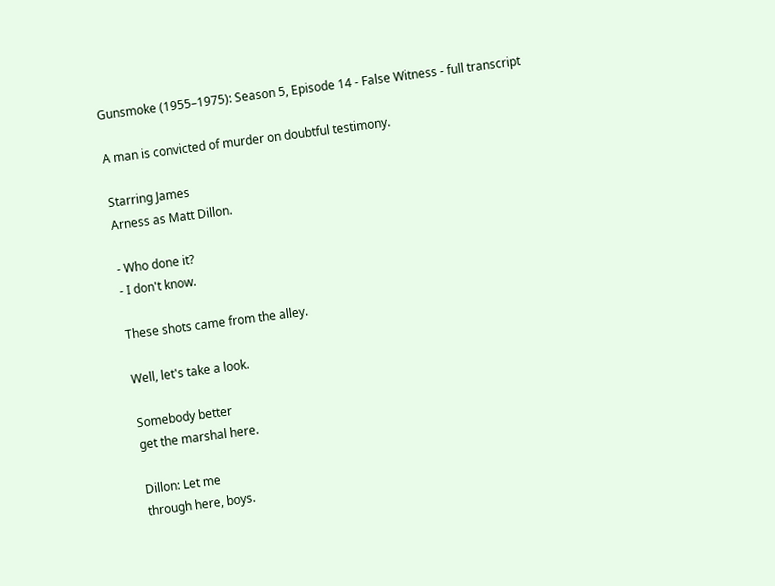Gunsmoke (1955–1975): Season 5, Episode 14 - False Witness - full transcript

A man is convicted of murder on doubtful testimony.

Starring James
Arness as Matt Dillon.

- Who done it?
- I don't know.

These shots came from the alley.

Well, let's take a look.

Somebody better
get the marshal here.

Dillon: Let me
through here, boys.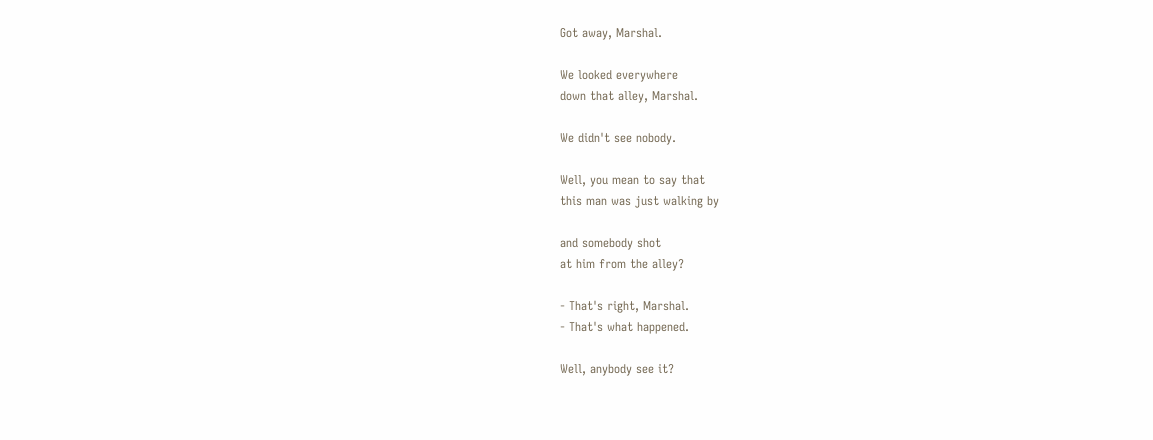Got away, Marshal.

We looked everywhere
down that alley, Marshal.

We didn't see nobody.

Well, you mean to say that
this man was just walking by

and somebody shot
at him from the alley?

- That's right, Marshal.
- That's what happened.

Well, anybody see it?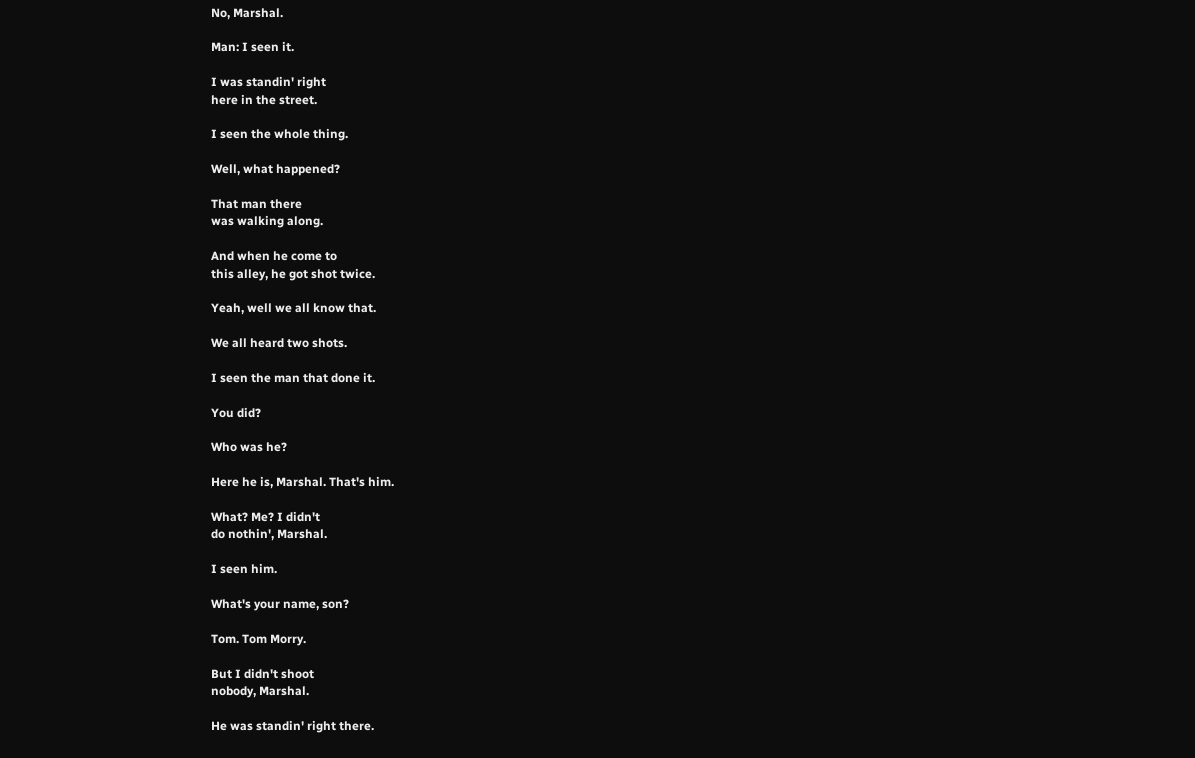No, Marshal.

Man: I seen it.

I was standin' right
here in the street.

I seen the whole thing.

Well, what happened?

That man there
was walking along.

And when he come to
this alley, he got shot twice.

Yeah, well we all know that.

We all heard two shots.

I seen the man that done it.

You did?

Who was he?

Here he is, Marshal. That's him.

What? Me? I didn't
do nothin', Marshal.

I seen him.

What's your name, son?

Tom. Tom Morry.

But I didn't shoot
nobody, Marshal.

He was standin' right there.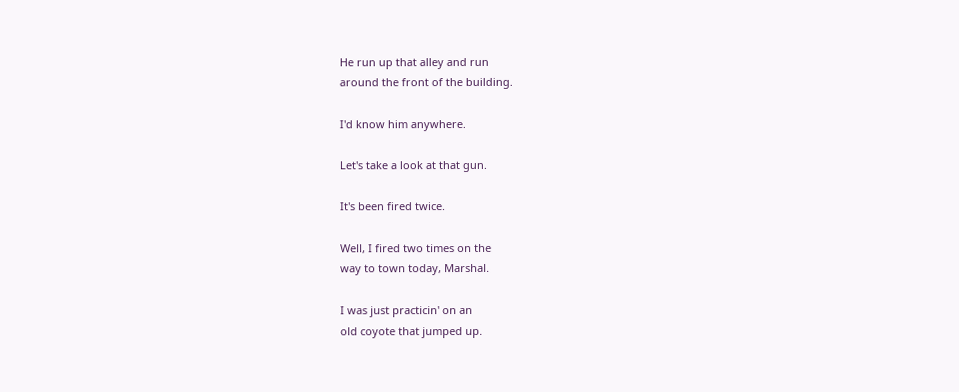He run up that alley and run
around the front of the building.

I'd know him anywhere.

Let's take a look at that gun.

It's been fired twice.

Well, I fired two times on the
way to town today, Marshal.

I was just practicin' on an
old coyote that jumped up.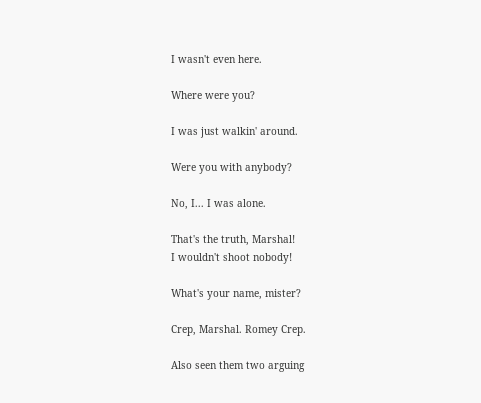I wasn't even here.

Where were you?

I was just walkin' around.

Were you with anybody?

No, I... I was alone.

That's the truth, Marshal!
I wouldn't shoot nobody!

What's your name, mister?

Crep, Marshal. Romey Crep.

Also seen them two arguing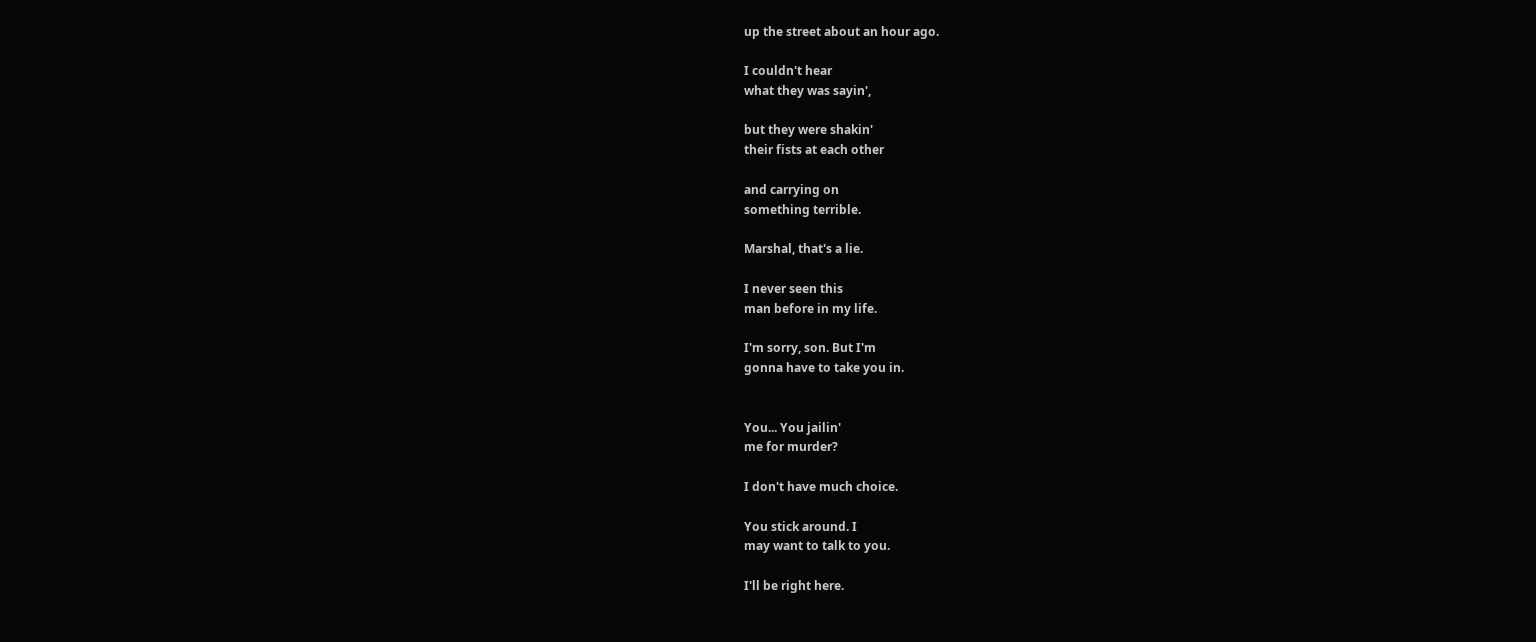up the street about an hour ago.

I couldn't hear
what they was sayin',

but they were shakin'
their fists at each other

and carrying on
something terrible.

Marshal, that's a lie.

I never seen this
man before in my life.

I'm sorry, son. But I'm
gonna have to take you in.


You... You jailin'
me for murder?

I don't have much choice.

You stick around. I
may want to talk to you.

I'll be right here.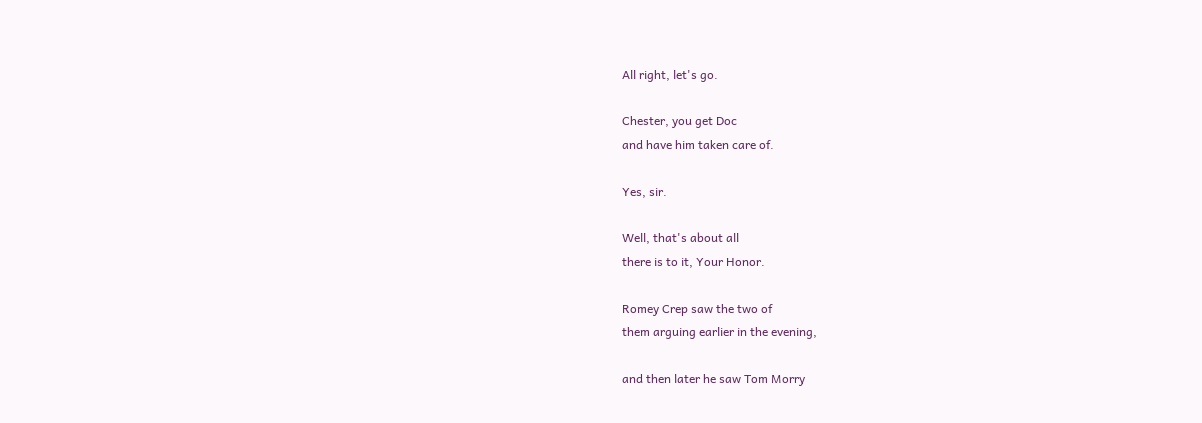All right, let's go.

Chester, you get Doc
and have him taken care of.

Yes, sir.

Well, that's about all
there is to it, Your Honor.

Romey Crep saw the two of
them arguing earlier in the evening,

and then later he saw Tom Morry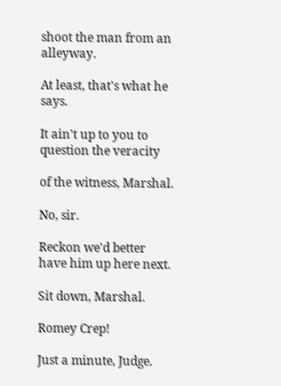shoot the man from an alleyway.

At least, that's what he says.

It ain't up to you to
question the veracity

of the witness, Marshal.

No, sir.

Reckon we'd better
have him up here next.

Sit down, Marshal.

Romey Crep!

Just a minute, Judge.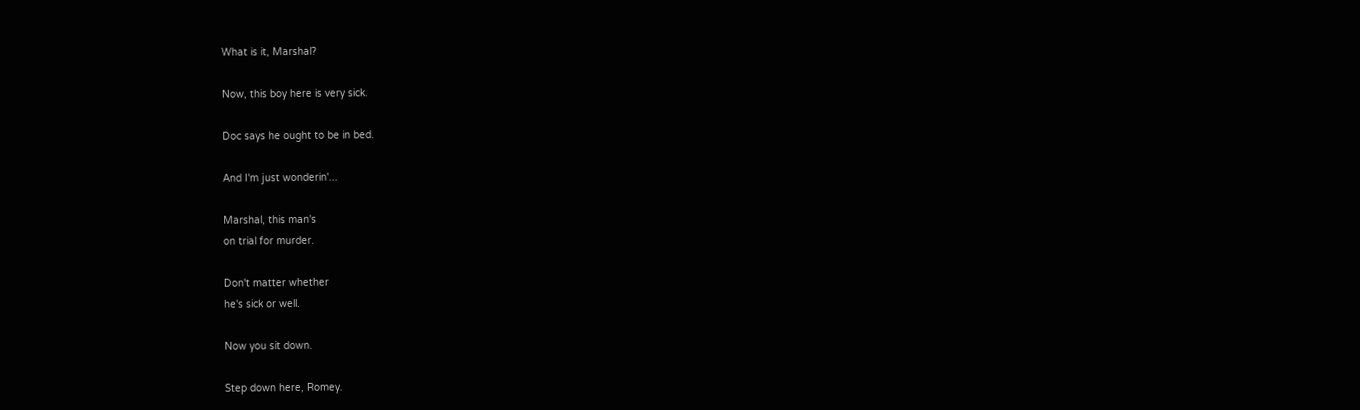What is it, Marshal?

Now, this boy here is very sick.

Doc says he ought to be in bed.

And I'm just wonderin'...

Marshal, this man's
on trial for murder.

Don't matter whether
he's sick or well.

Now you sit down.

Step down here, Romey.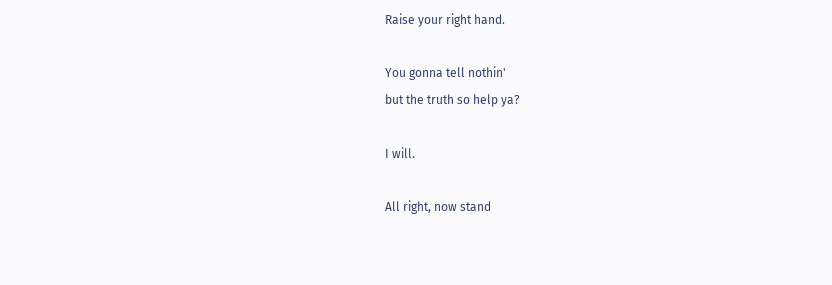Raise your right hand.

You gonna tell nothin'
but the truth so help ya?

I will.

All right, now stand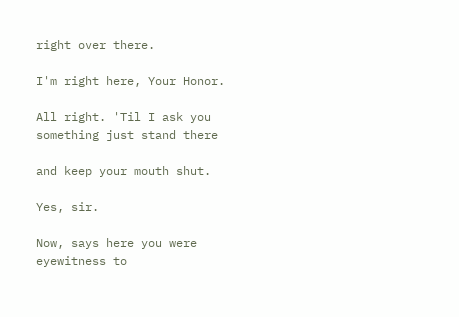right over there.

I'm right here, Your Honor.

All right. 'Til I ask you
something just stand there

and keep your mouth shut.

Yes, sir.

Now, says here you were
eyewitness to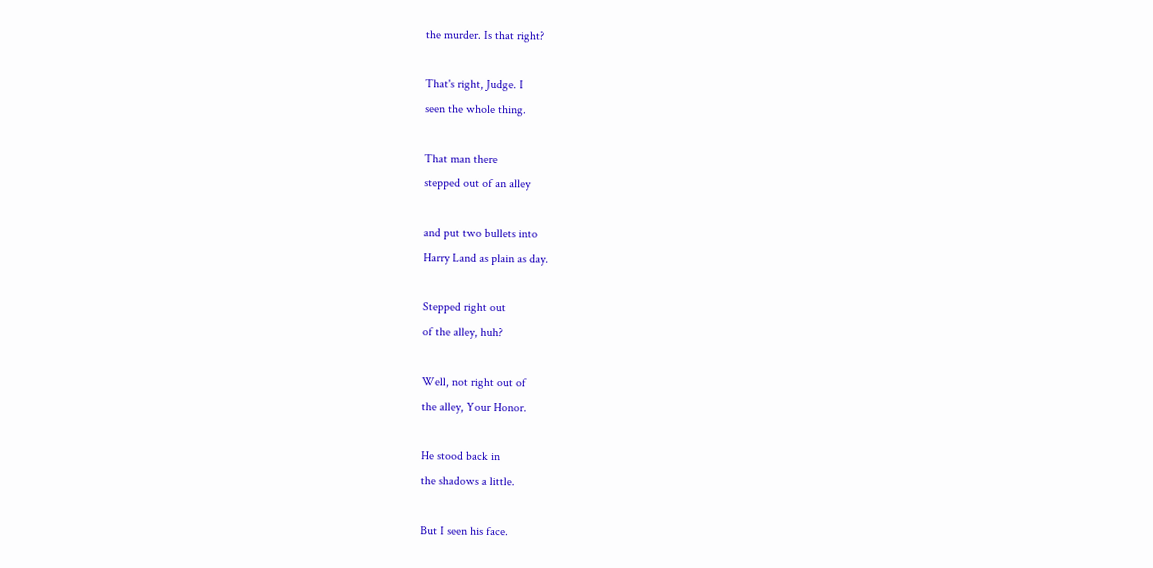the murder. Is that right?

That's right, Judge. I
seen the whole thing.

That man there
stepped out of an alley

and put two bullets into
Harry Land as plain as day.

Stepped right out
of the alley, huh?

Well, not right out of
the alley, Your Honor.

He stood back in
the shadows a little.

But I seen his face.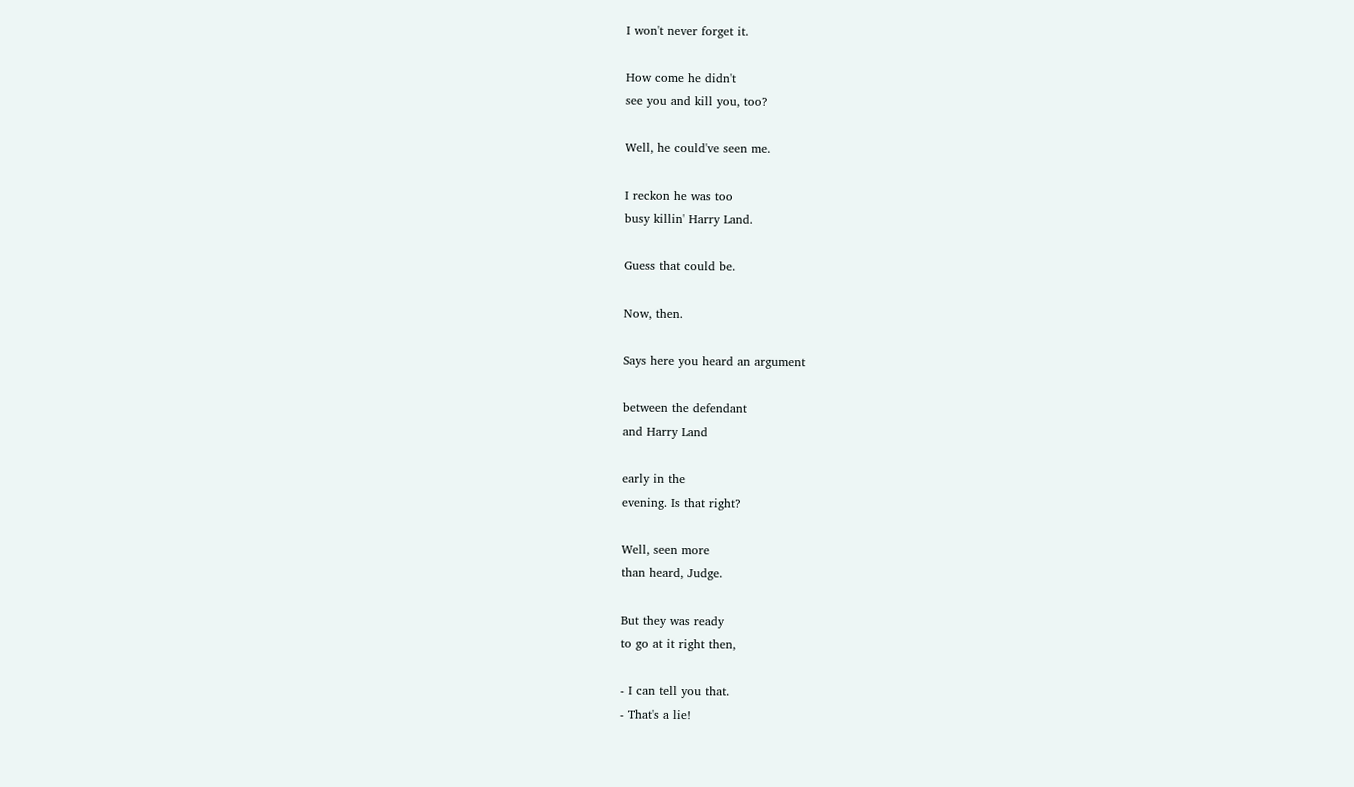I won't never forget it.

How come he didn't
see you and kill you, too?

Well, he could've seen me.

I reckon he was too
busy killin' Harry Land.

Guess that could be.

Now, then.

Says here you heard an argument

between the defendant
and Harry Land

early in the
evening. Is that right?

Well, seen more
than heard, Judge.

But they was ready
to go at it right then,

- I can tell you that.
- That's a lie!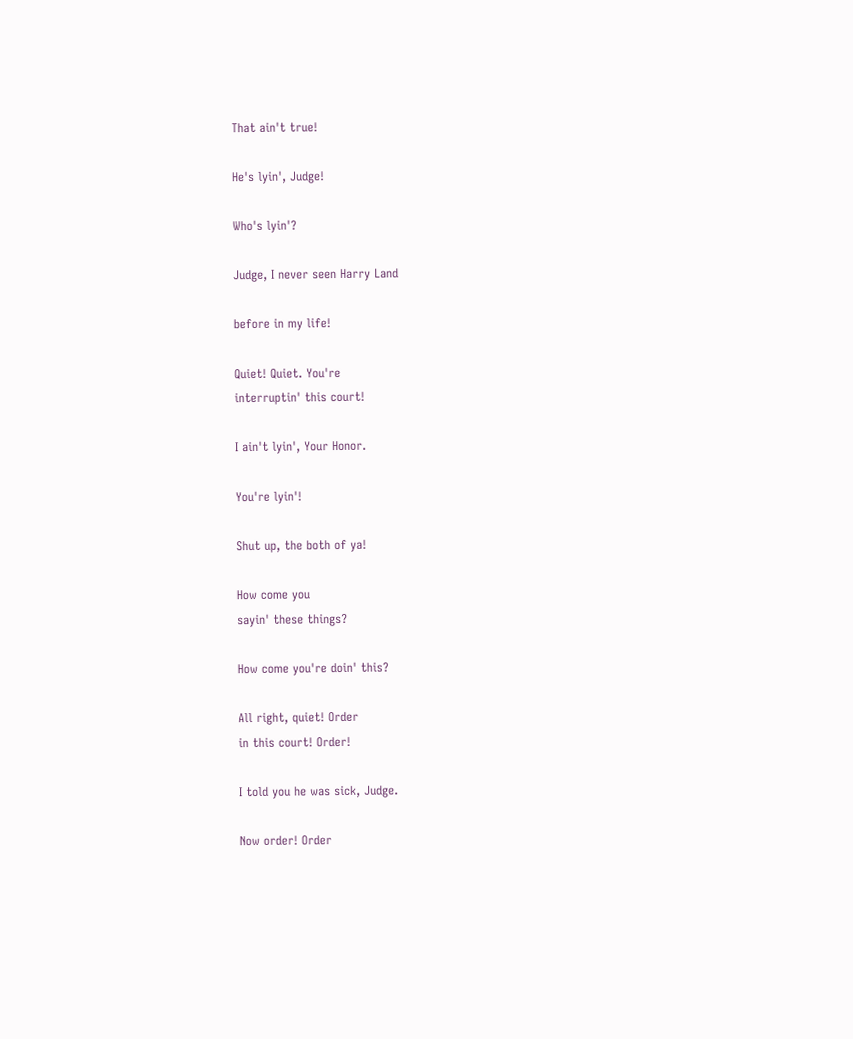That ain't true!

He's lyin', Judge!

Who's lyin'?

Judge, I never seen Harry Land

before in my life!

Quiet! Quiet. You're
interruptin' this court!

I ain't lyin', Your Honor.

You're lyin'!

Shut up, the both of ya!

How come you
sayin' these things?

How come you're doin' this?

All right, quiet! Order
in this court! Order!

I told you he was sick, Judge.

Now order! Order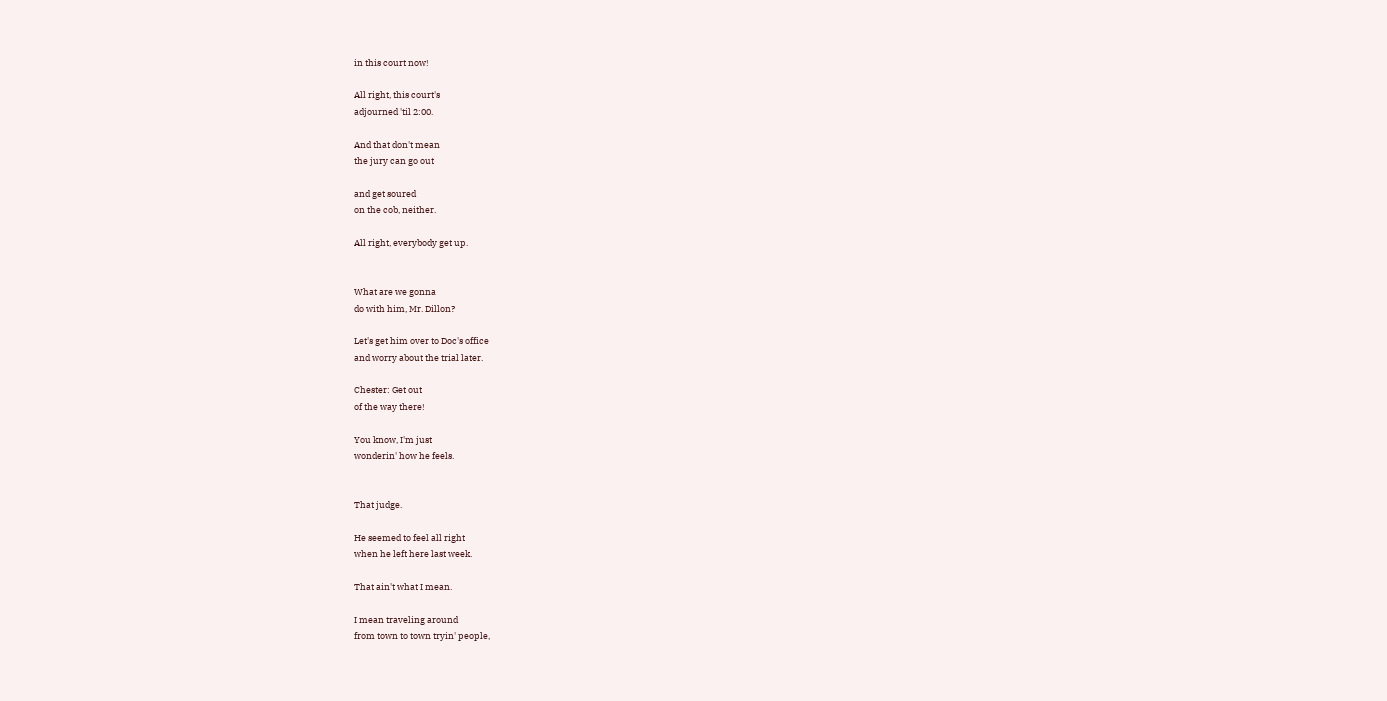in this court now!

All right, this court's
adjourned 'til 2:00.

And that don't mean
the jury can go out

and get soured
on the cob, neither.

All right, everybody get up.


What are we gonna
do with him, Mr. Dillon?

Let's get him over to Doc's office
and worry about the trial later.

Chester: Get out
of the way there!

You know, I'm just
wonderin' how he feels.


That judge.

He seemed to feel all right
when he left here last week.

That ain't what I mean.

I mean traveling around
from town to town tryin' people,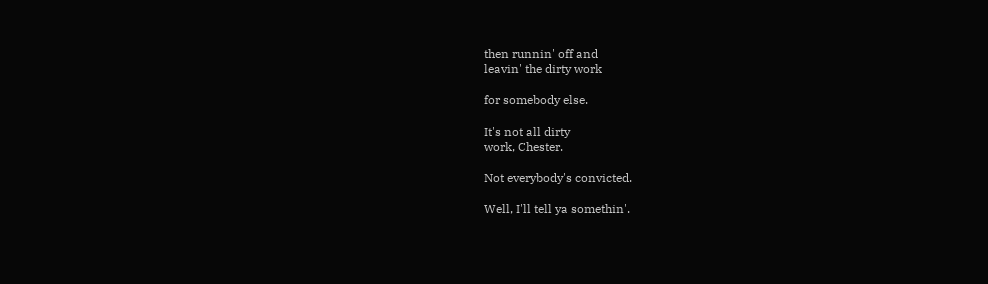then runnin' off and
leavin' the dirty work

for somebody else.

It's not all dirty
work, Chester.

Not everybody's convicted.

Well, I'll tell ya somethin'.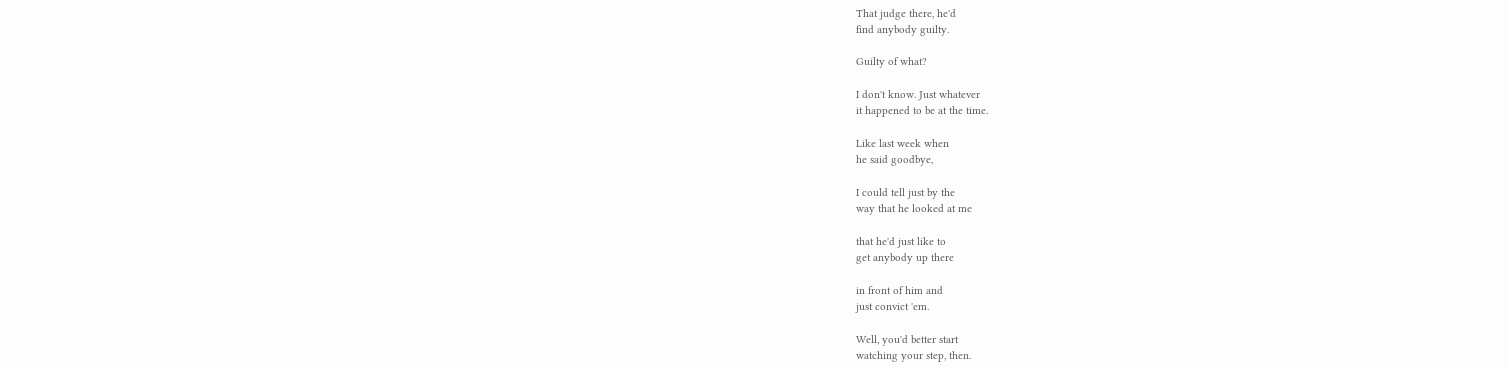That judge there, he'd
find anybody guilty.

Guilty of what?

I don't know. Just whatever
it happened to be at the time.

Like last week when
he said goodbye,

I could tell just by the
way that he looked at me

that he'd just like to
get anybody up there

in front of him and
just convict 'em.

Well, you'd better start
watching your step, then.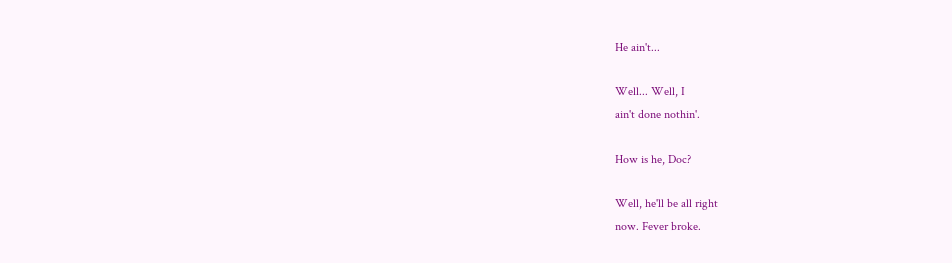He ain't...

Well... Well, I
ain't done nothin'.

How is he, Doc?

Well, he'll be all right
now. Fever broke.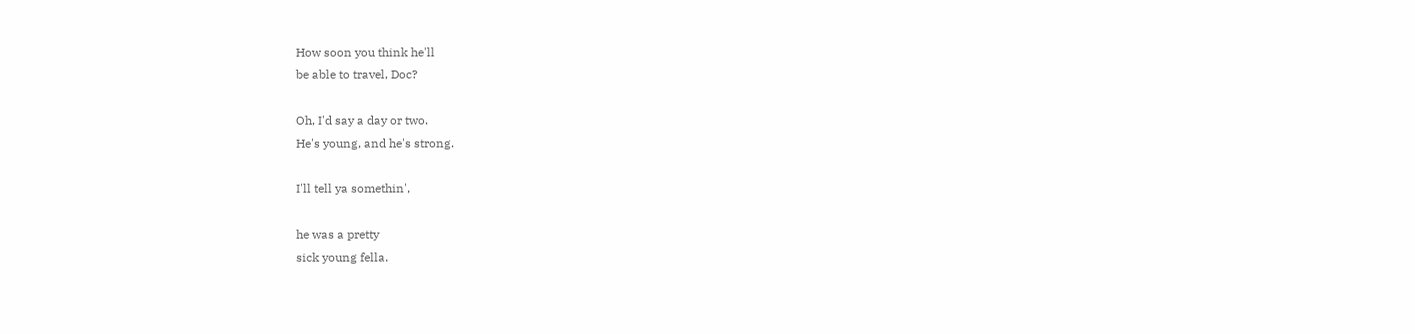How soon you think he'll
be able to travel, Doc?

Oh, I'd say a day or two.
He's young, and he's strong.

I'll tell ya somethin',

he was a pretty
sick young fella.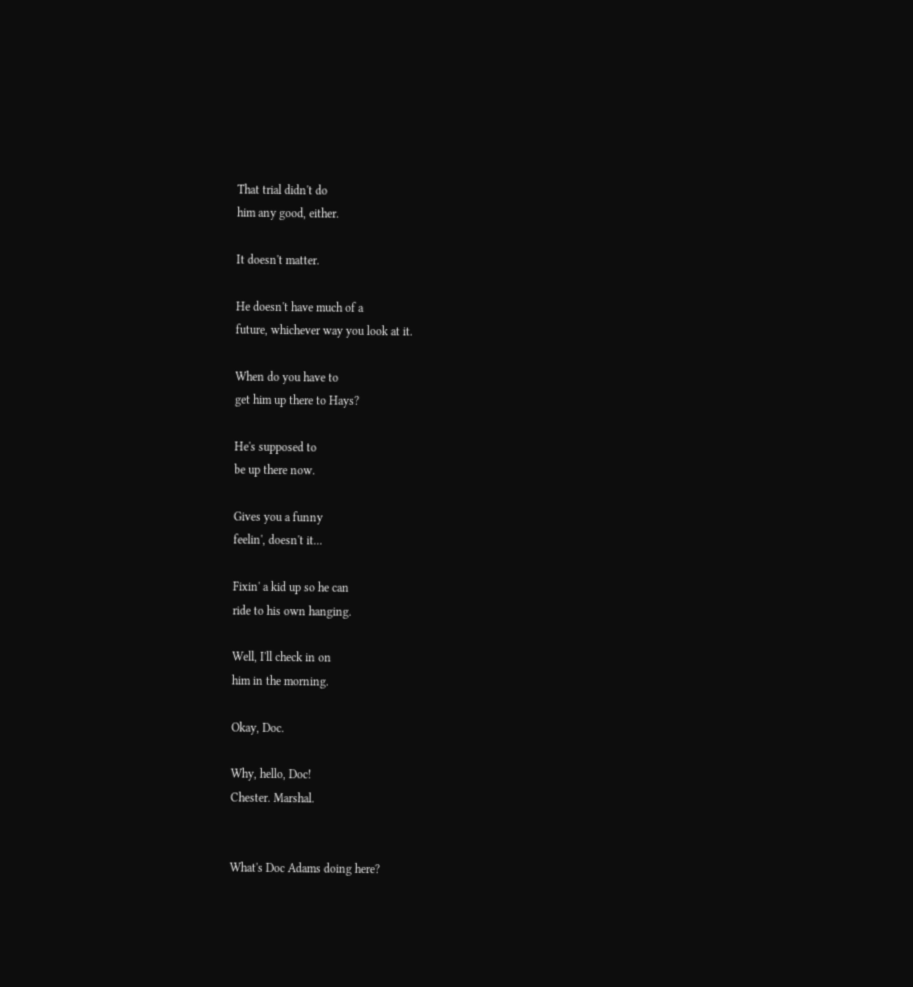That trial didn't do
him any good, either.

It doesn't matter.

He doesn't have much of a
future, whichever way you look at it.

When do you have to
get him up there to Hays?

He's supposed to
be up there now.

Gives you a funny
feelin', doesn't it...

Fixin' a kid up so he can
ride to his own hanging.

Well, I'll check in on
him in the morning.

Okay, Doc.

Why, hello, Doc!
Chester. Marshal.


What's Doc Adams doing here?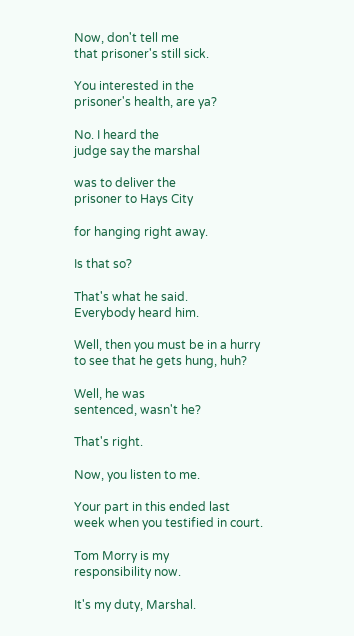Now, don't tell me
that prisoner's still sick.

You interested in the
prisoner's health, are ya?

No. I heard the
judge say the marshal

was to deliver the
prisoner to Hays City

for hanging right away.

Is that so?

That's what he said.
Everybody heard him.

Well, then you must be in a hurry
to see that he gets hung, huh?

Well, he was
sentenced, wasn't he?

That's right.

Now, you listen to me.

Your part in this ended last
week when you testified in court.

Tom Morry is my
responsibility now.

It's my duty, Marshal.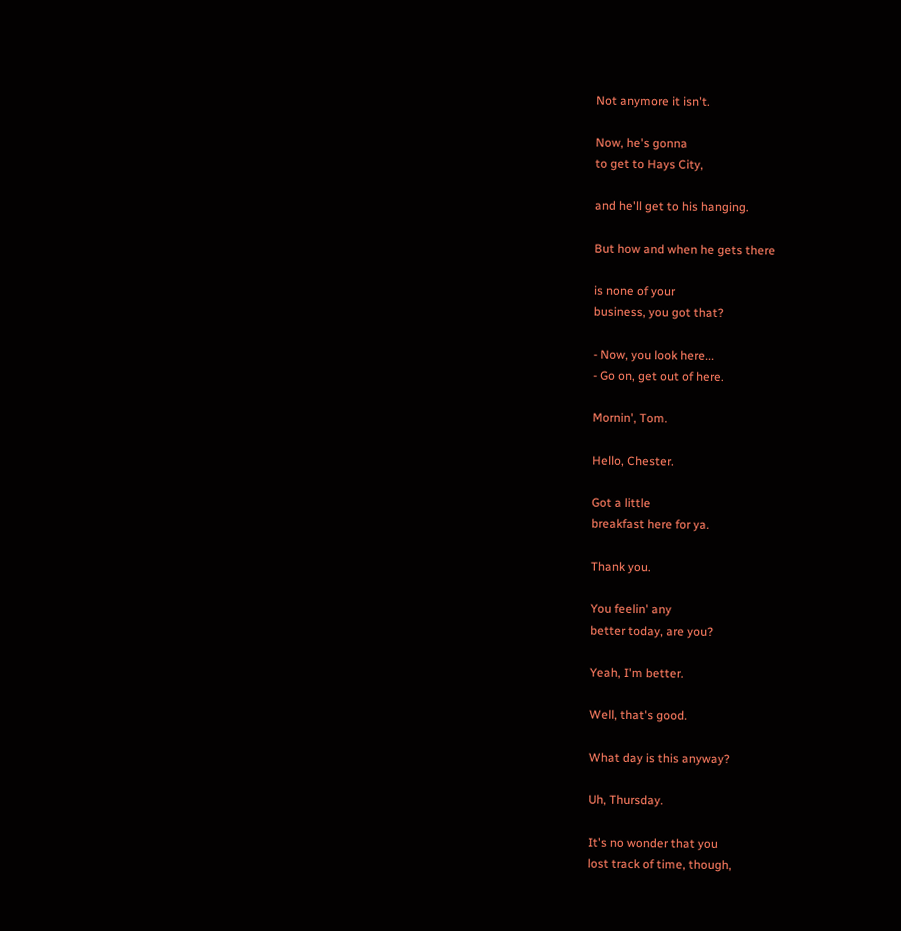Not anymore it isn't.

Now, he's gonna
to get to Hays City,

and he'll get to his hanging.

But how and when he gets there

is none of your
business, you got that?

- Now, you look here...
- Go on, get out of here.

Mornin', Tom.

Hello, Chester.

Got a little
breakfast here for ya.

Thank you.

You feelin' any
better today, are you?

Yeah, I'm better.

Well, that's good.

What day is this anyway?

Uh, Thursday.

It's no wonder that you
lost track of time, though,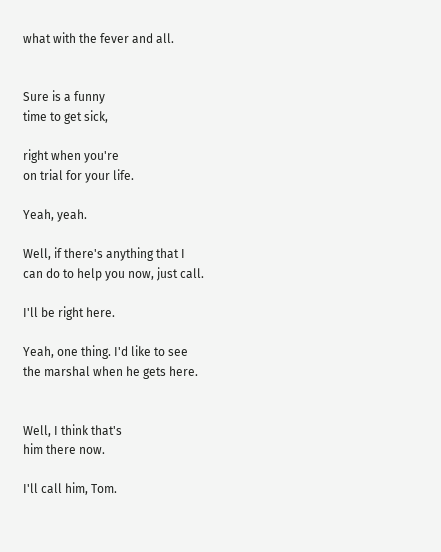what with the fever and all.


Sure is a funny
time to get sick,

right when you're
on trial for your life.

Yeah, yeah.

Well, if there's anything that I
can do to help you now, just call.

I'll be right here.

Yeah, one thing. I'd like to see
the marshal when he gets here.


Well, I think that's
him there now.

I'll call him, Tom.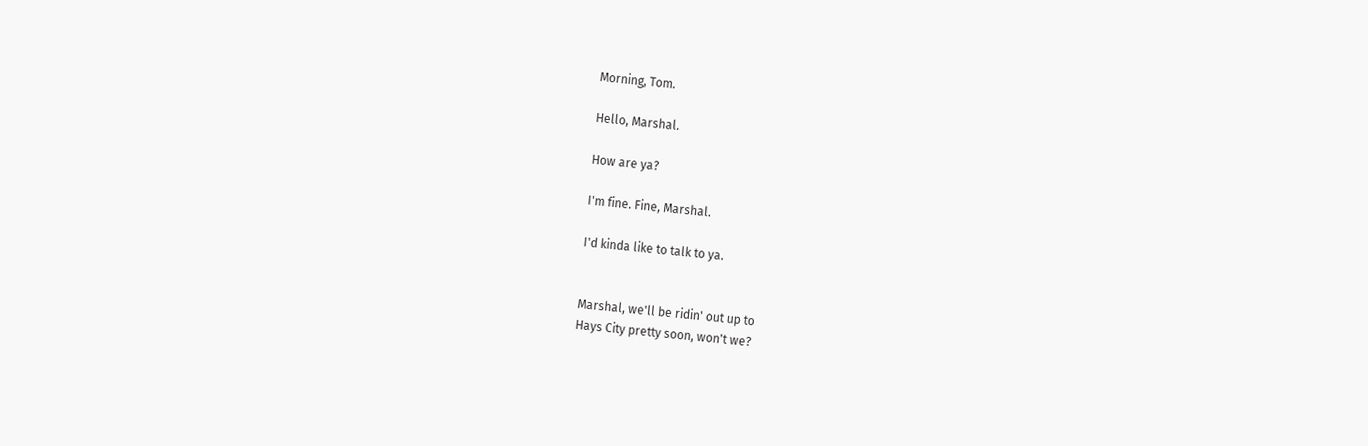Morning, Tom.

Hello, Marshal.

How are ya?

I'm fine. Fine, Marshal.

I'd kinda like to talk to ya.


Marshal, we'll be ridin' out up to
Hays City pretty soon, won't we?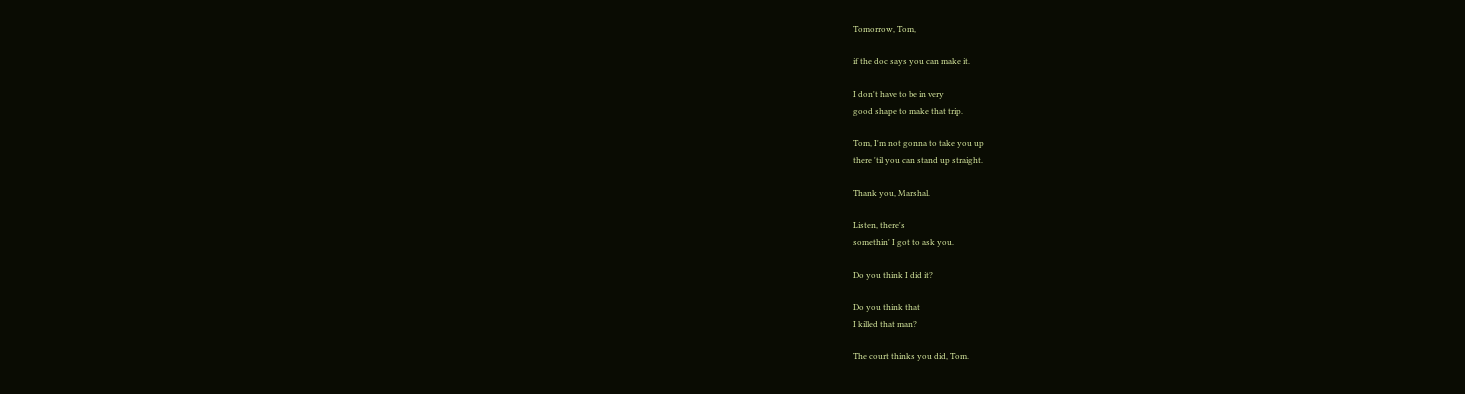Tomorrow, Tom,

if the doc says you can make it.

I don't have to be in very
good shape to make that trip.

Tom, I'm not gonna to take you up
there 'til you can stand up straight.

Thank you, Marshal.

Listen, there's
somethin' I got to ask you.

Do you think I did it?

Do you think that
I killed that man?

The court thinks you did, Tom.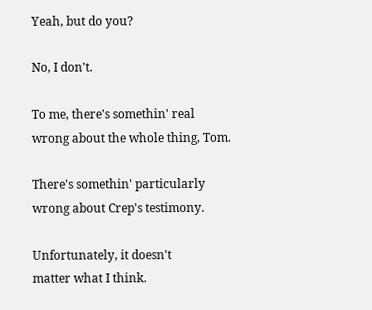Yeah, but do you?

No, I don't.

To me, there's somethin' real
wrong about the whole thing, Tom.

There's somethin' particularly
wrong about Crep's testimony.

Unfortunately, it doesn't
matter what I think.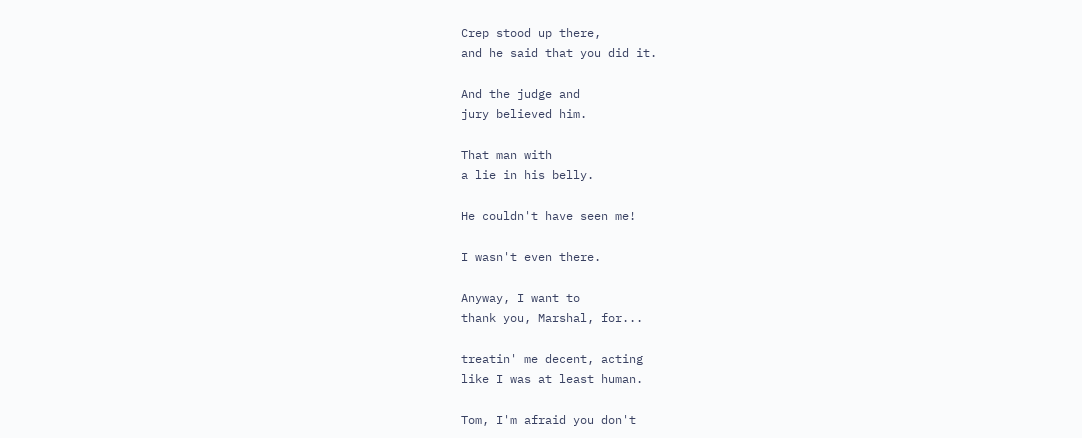Crep stood up there,
and he said that you did it.

And the judge and
jury believed him.

That man with
a lie in his belly.

He couldn't have seen me!

I wasn't even there.

Anyway, I want to
thank you, Marshal, for...

treatin' me decent, acting
like I was at least human.

Tom, I'm afraid you don't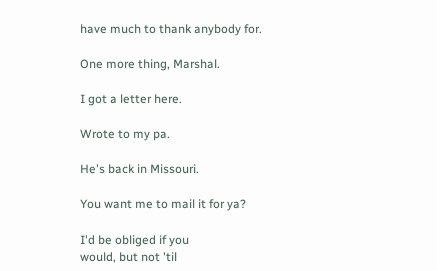have much to thank anybody for.

One more thing, Marshal.

I got a letter here.

Wrote to my pa.

He's back in Missouri.

You want me to mail it for ya?

I'd be obliged if you
would, but not 'til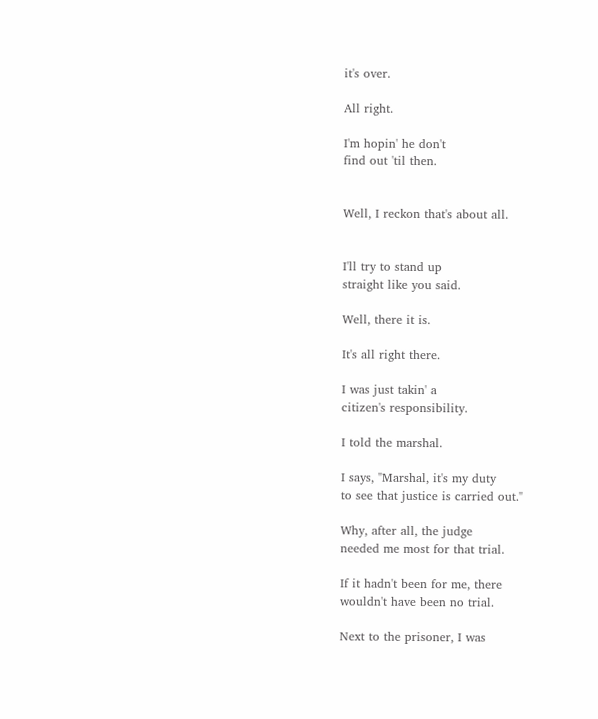it's over.

All right.

I'm hopin' he don't
find out 'til then.


Well, I reckon that's about all.


I'll try to stand up
straight like you said.

Well, there it is.

It's all right there.

I was just takin' a
citizen's responsibility.

I told the marshal.

I says, "Marshal, it's my duty
to see that justice is carried out."

Why, after all, the judge
needed me most for that trial.

If it hadn't been for me, there
wouldn't have been no trial.

Next to the prisoner, I was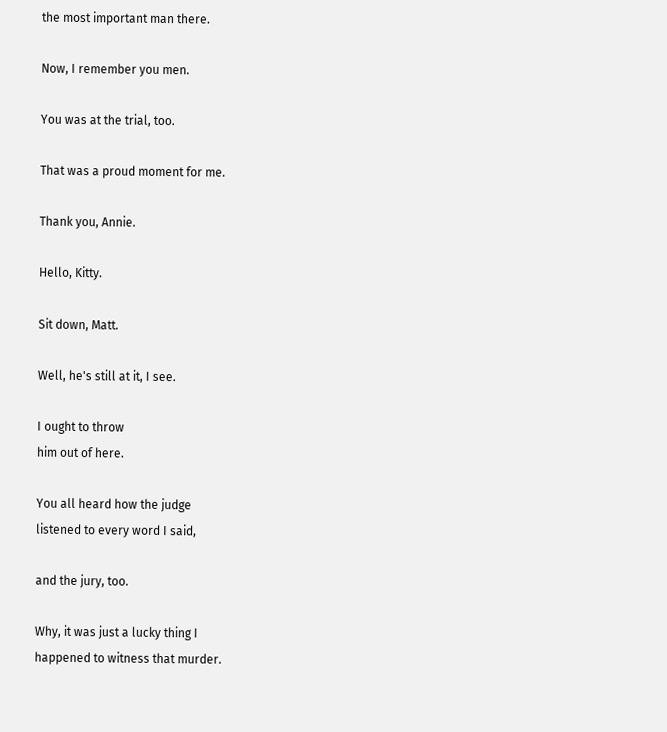the most important man there.

Now, I remember you men.

You was at the trial, too.

That was a proud moment for me.

Thank you, Annie.

Hello, Kitty.

Sit down, Matt.

Well, he's still at it, I see.

I ought to throw
him out of here.

You all heard how the judge
listened to every word I said,

and the jury, too.

Why, it was just a lucky thing I
happened to witness that murder.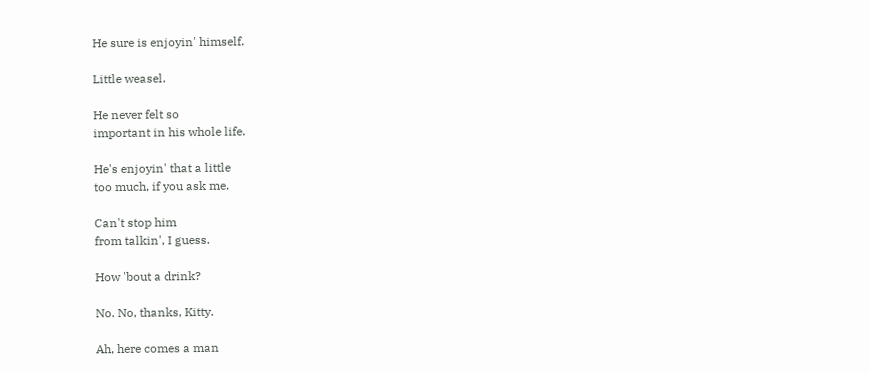He sure is enjoyin' himself.

Little weasel.

He never felt so
important in his whole life.

He's enjoyin' that a little
too much, if you ask me.

Can't stop him
from talkin', I guess.

How 'bout a drink?

No. No, thanks, Kitty.

Ah, here comes a man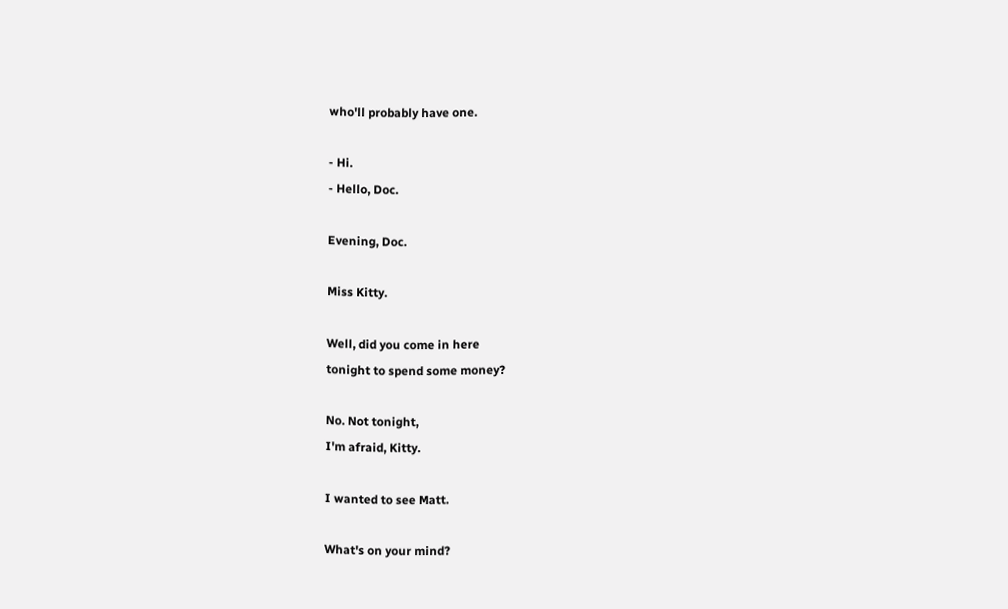who'll probably have one.

- Hi.
- Hello, Doc.

Evening, Doc.

Miss Kitty.

Well, did you come in here
tonight to spend some money?

No. Not tonight,
I'm afraid, Kitty.

I wanted to see Matt.

What's on your mind?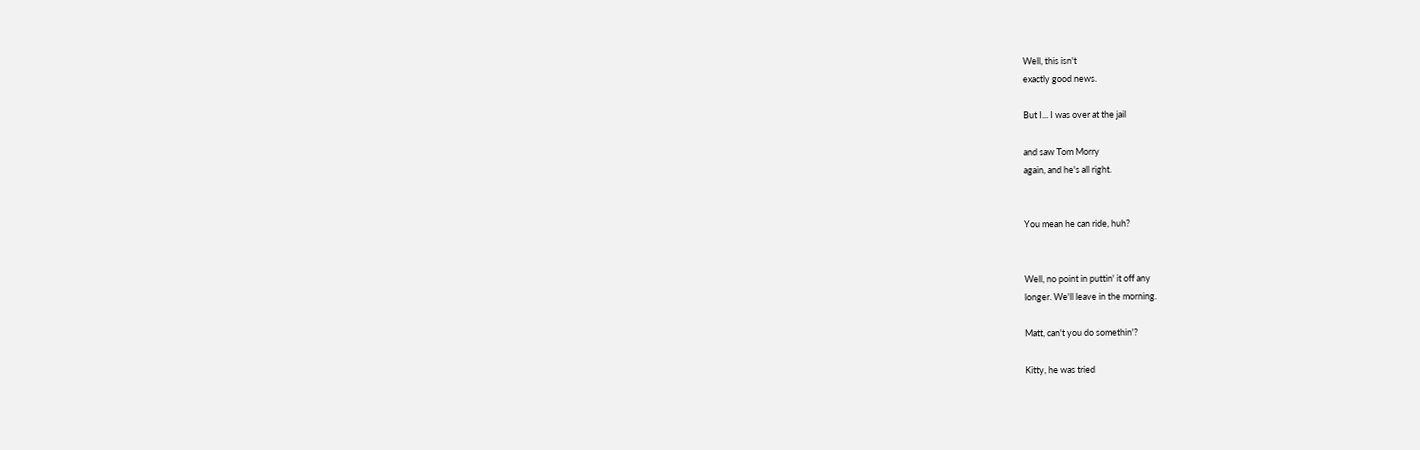Well, this isn't
exactly good news.

But I... I was over at the jail

and saw Tom Morry
again, and he's all right.


You mean he can ride, huh?


Well, no point in puttin' it off any
longer. We'll leave in the morning.

Matt, can't you do somethin'?

Kitty, he was tried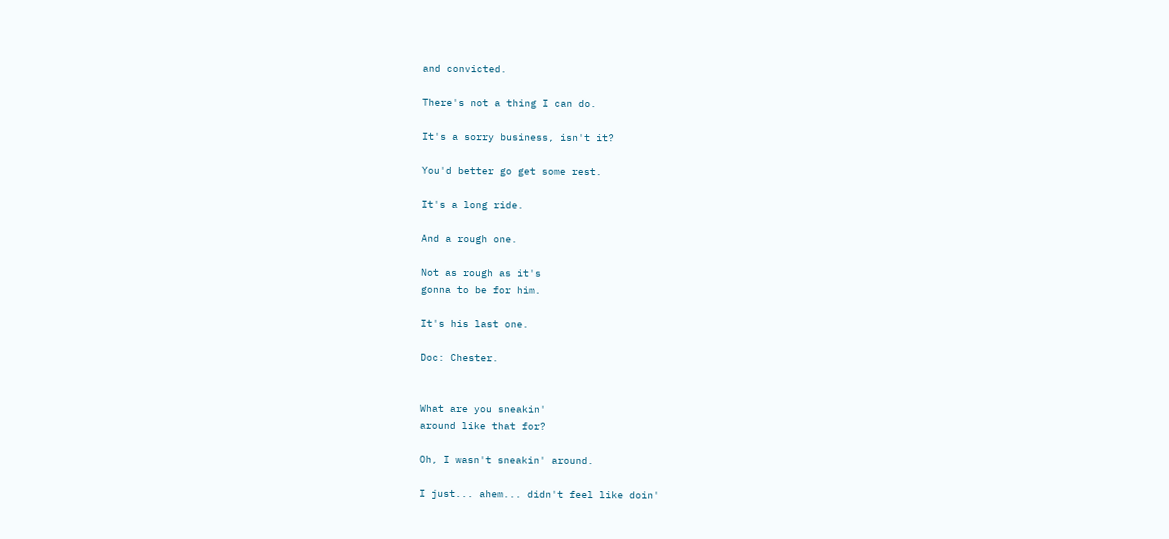and convicted.

There's not a thing I can do.

It's a sorry business, isn't it?

You'd better go get some rest.

It's a long ride.

And a rough one.

Not as rough as it's
gonna to be for him.

It's his last one.

Doc: Chester.


What are you sneakin'
around like that for?

Oh, I wasn't sneakin' around.

I just... ahem... didn't feel like doin'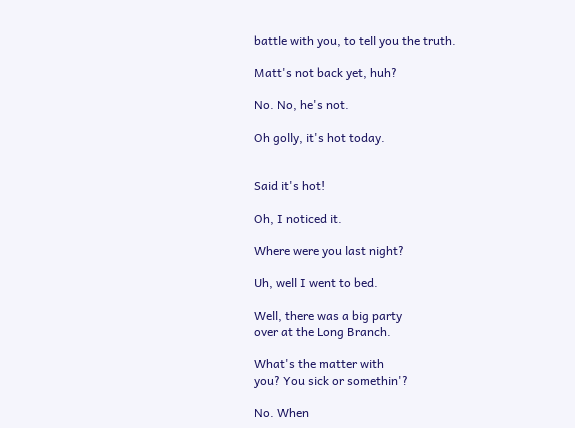battle with you, to tell you the truth.

Matt's not back yet, huh?

No. No, he's not.

Oh golly, it's hot today.


Said it's hot!

Oh, I noticed it.

Where were you last night?

Uh, well I went to bed.

Well, there was a big party
over at the Long Branch.

What's the matter with
you? You sick or somethin'?

No. When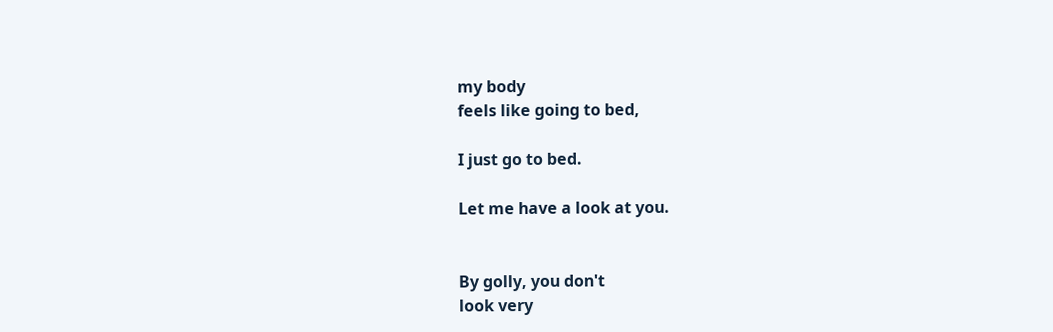my body
feels like going to bed,

I just go to bed.

Let me have a look at you.


By golly, you don't
look very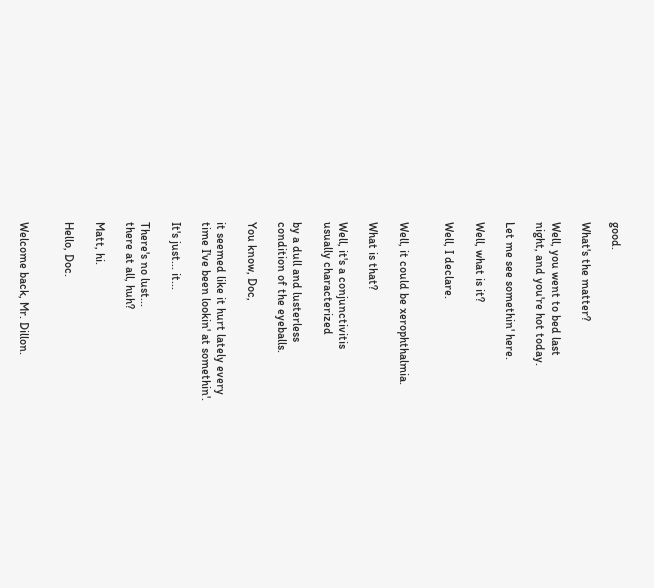good.

What's the matter?

Well, you went to bed last
night, and you're hot today.

Let me see somethin' here.

Well, what is it?

Well, I declare.


Well, it could be xerophthalmia.

What is that?

Well, it's a conjunctivitis
usually characterized

by a dull and lusterless
condition of the eyeballs.

You know, Doc,

it seemed like it hurt lately every
time I've been lookin' at somethin'.

It's just... it...

There's no lust...
there at all, huh?

Matt, hi.

Hello, Doc.


Welcome back, Mr. Dillon.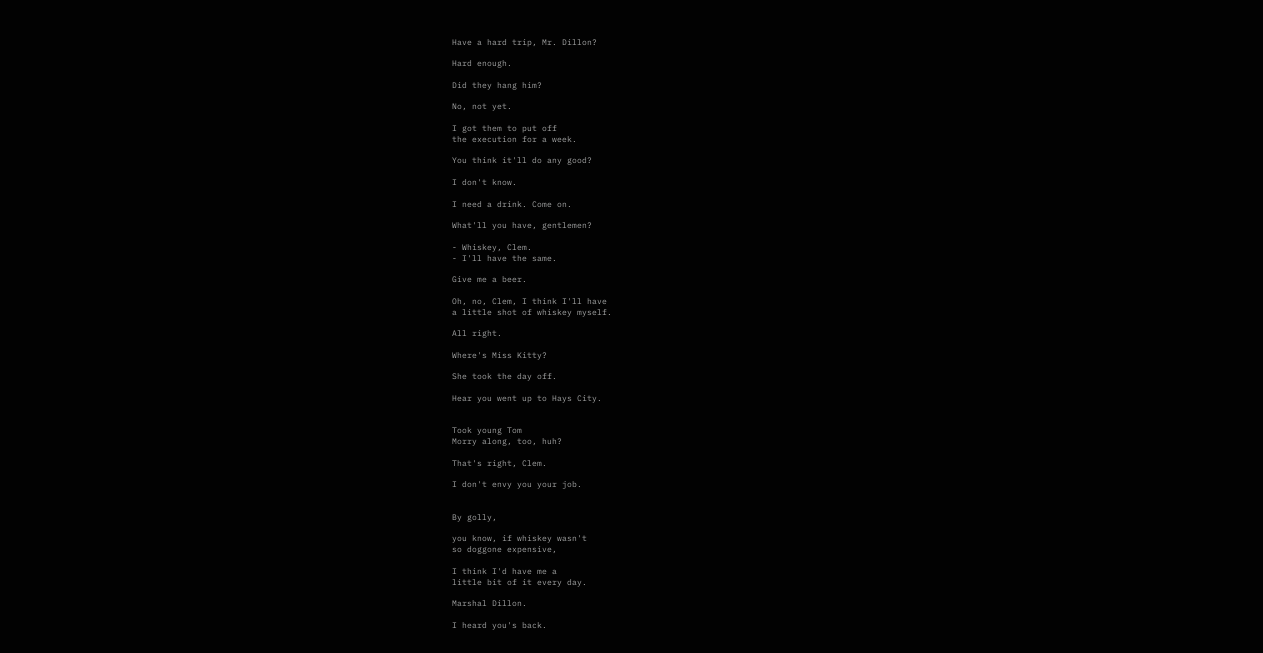Have a hard trip, Mr. Dillon?

Hard enough.

Did they hang him?

No, not yet.

I got them to put off
the execution for a week.

You think it'll do any good?

I don't know.

I need a drink. Come on.

What'll you have, gentlemen?

- Whiskey, Clem.
- I'll have the same.

Give me a beer.

Oh, no, Clem, I think I'll have
a little shot of whiskey myself.

All right.

Where's Miss Kitty?

She took the day off.

Hear you went up to Hays City.


Took young Tom
Morry along, too, huh?

That's right, Clem.

I don't envy you your job.


By golly,

you know, if whiskey wasn't
so doggone expensive,

I think I'd have me a
little bit of it every day.

Marshal Dillon.

I heard you's back.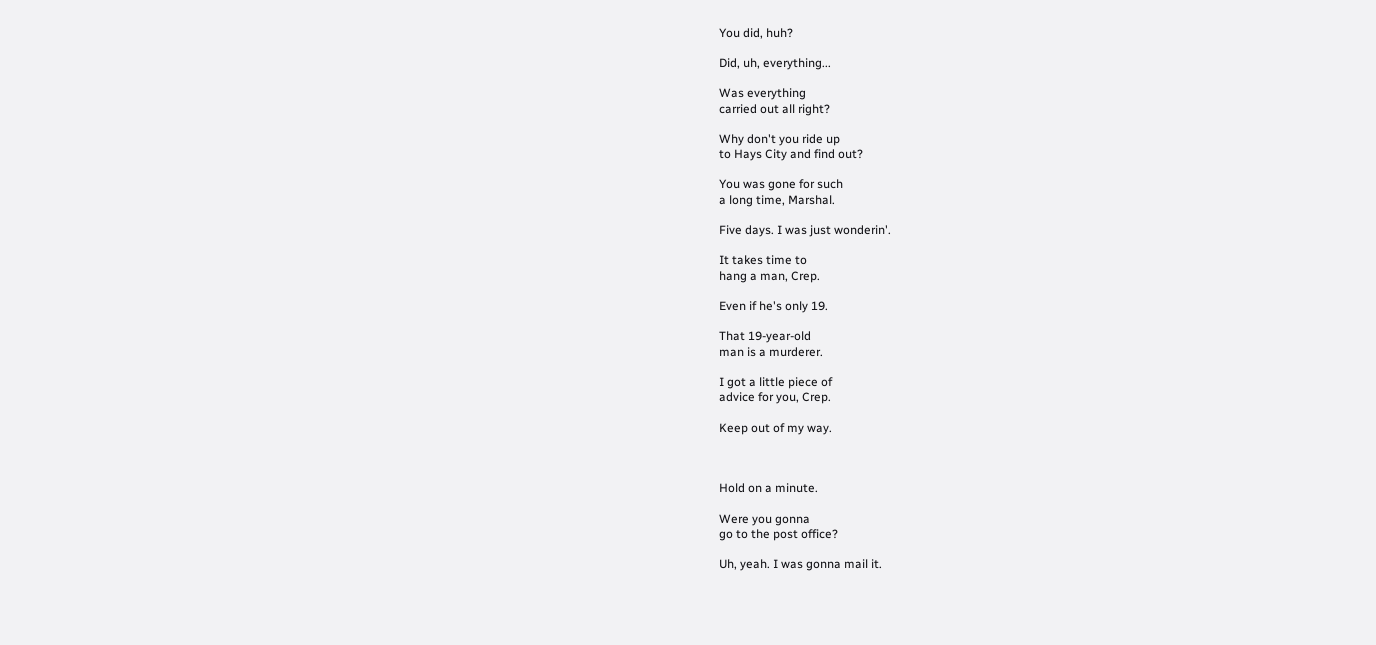You did, huh?

Did, uh, everything...

Was everything
carried out all right?

Why don't you ride up
to Hays City and find out?

You was gone for such
a long time, Marshal.

Five days. I was just wonderin'.

It takes time to
hang a man, Crep.

Even if he's only 19.

That 19-year-old
man is a murderer.

I got a little piece of
advice for you, Crep.

Keep out of my way.



Hold on a minute.

Were you gonna
go to the post office?

Uh, yeah. I was gonna mail it.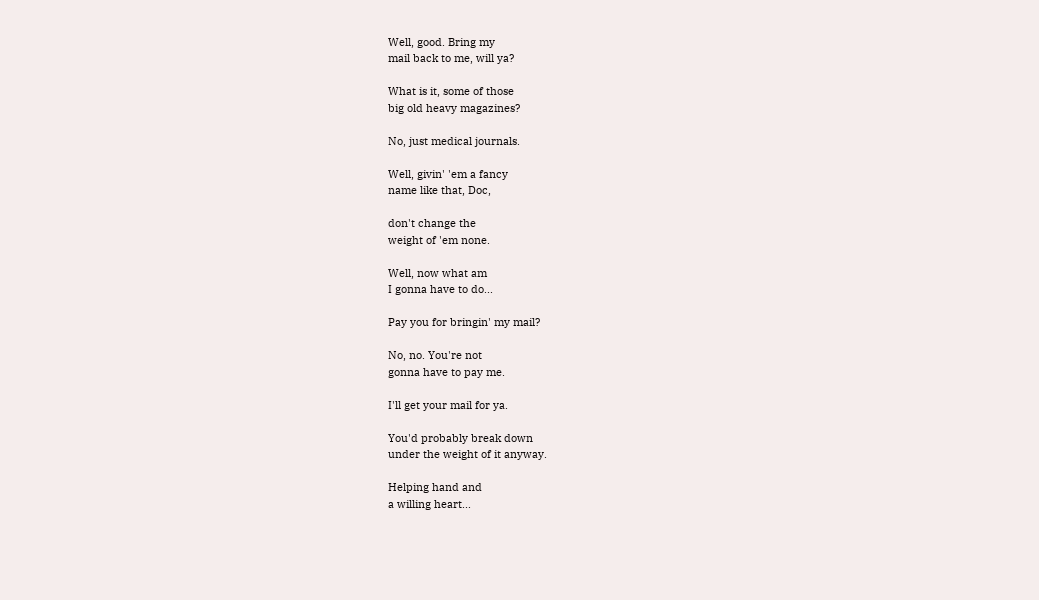Well, good. Bring my
mail back to me, will ya?

What is it, some of those
big old heavy magazines?

No, just medical journals.

Well, givin' 'em a fancy
name like that, Doc,

don't change the
weight of 'em none.

Well, now what am
I gonna have to do...

Pay you for bringin' my mail?

No, no. You're not
gonna have to pay me.

I'll get your mail for ya.

You'd probably break down
under the weight of it anyway.

Helping hand and
a willing heart...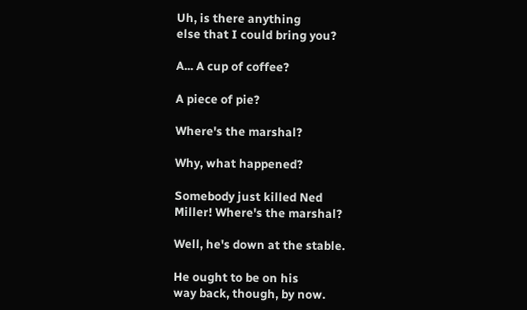Uh, is there anything
else that I could bring you?

A... A cup of coffee?

A piece of pie?

Where's the marshal?

Why, what happened?

Somebody just killed Ned
Miller! Where's the marshal?

Well, he's down at the stable.

He ought to be on his
way back, though, by now.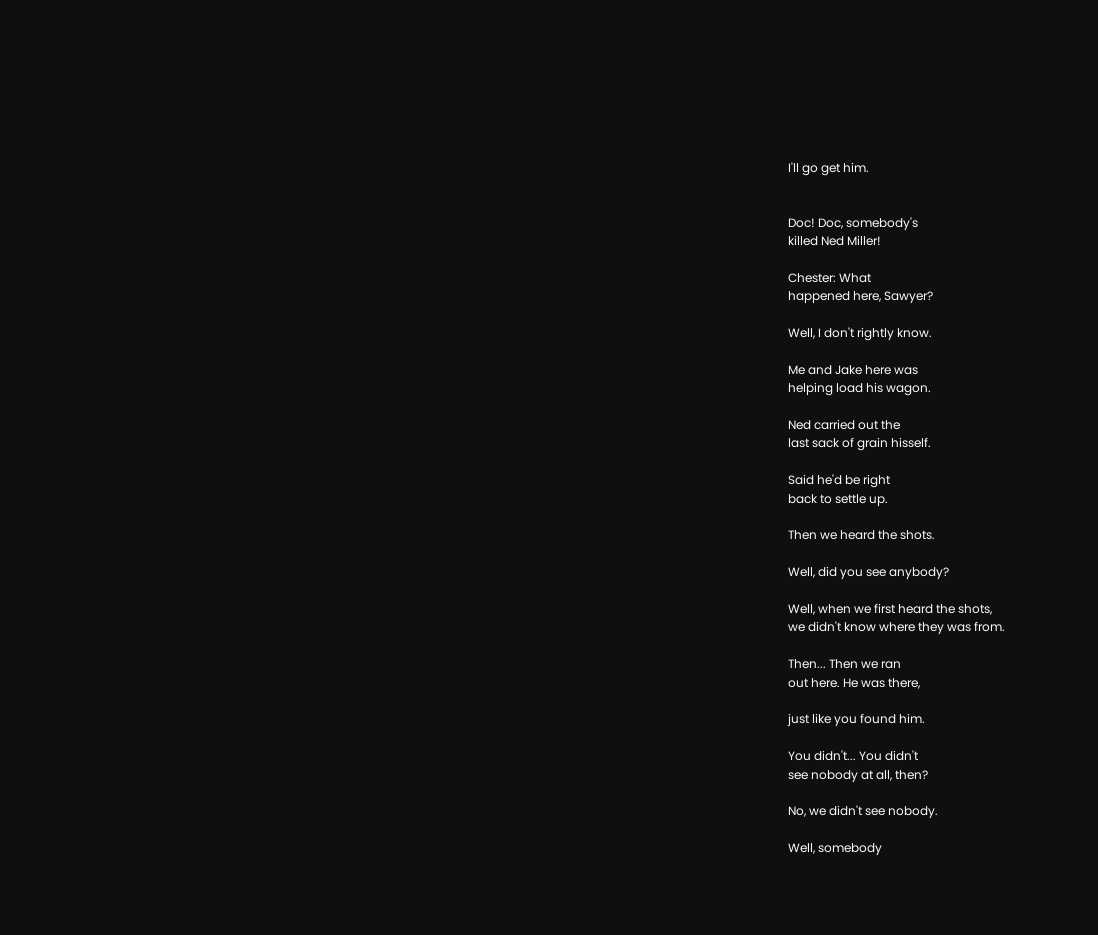I'll go get him.


Doc! Doc, somebody's
killed Ned Miller!

Chester: What
happened here, Sawyer?

Well, I don't rightly know.

Me and Jake here was
helping load his wagon.

Ned carried out the
last sack of grain hisself.

Said he'd be right
back to settle up.

Then we heard the shots.

Well, did you see anybody?

Well, when we first heard the shots,
we didn't know where they was from.

Then... Then we ran
out here. He was there,

just like you found him.

You didn't... You didn't
see nobody at all, then?

No, we didn't see nobody.

Well, somebody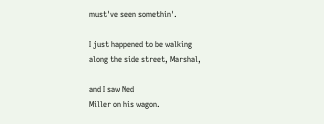must've seen somethin'.

I just happened to be walking
along the side street, Marshal,

and I saw Ned
Miller on his wagon.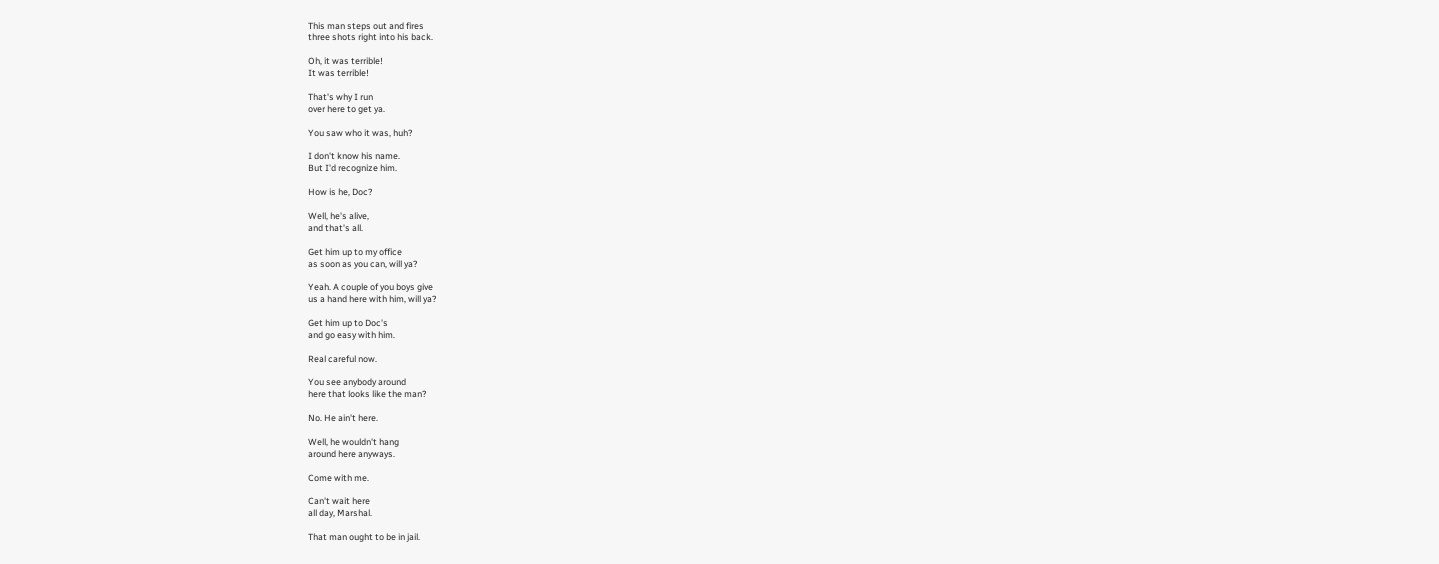This man steps out and fires
three shots right into his back.

Oh, it was terrible!
It was terrible!

That's why I run
over here to get ya.

You saw who it was, huh?

I don't know his name.
But I'd recognize him.

How is he, Doc?

Well, he's alive,
and that's all.

Get him up to my office
as soon as you can, will ya?

Yeah. A couple of you boys give
us a hand here with him, will ya?

Get him up to Doc's
and go easy with him.

Real careful now.

You see anybody around
here that looks like the man?

No. He ain't here.

Well, he wouldn't hang
around here anyways.

Come with me.

Can't wait here
all day, Marshal.

That man ought to be in jail.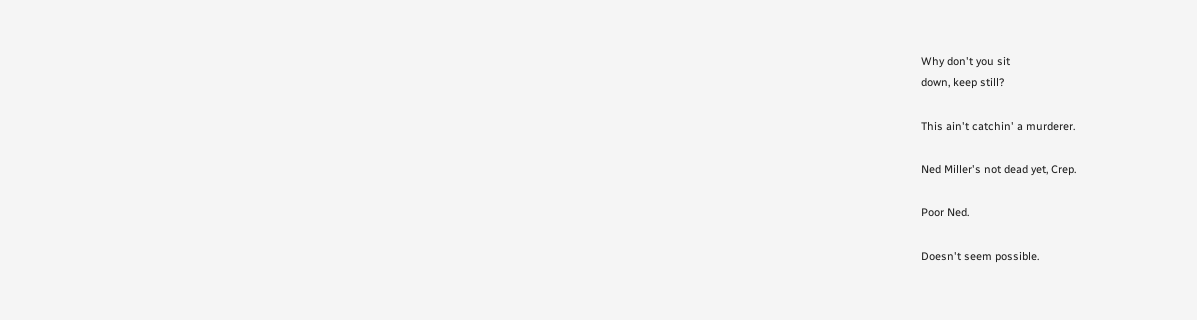Why don't you sit
down, keep still?

This ain't catchin' a murderer.

Ned Miller's not dead yet, Crep.

Poor Ned.

Doesn't seem possible.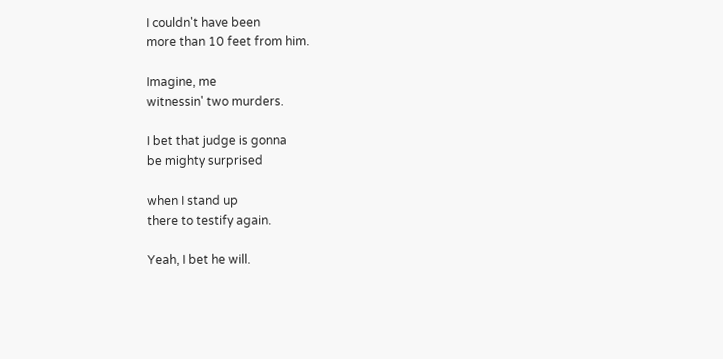I couldn't have been
more than 10 feet from him.

Imagine, me
witnessin' two murders.

I bet that judge is gonna
be mighty surprised

when I stand up
there to testify again.

Yeah, I bet he will.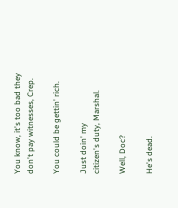You know, it's too bad they
don't pay witnesses, Crep.

You could be gettin' rich.

Just doin' my
citizen's duty, Marshal.

Well, Doc?

He's dead.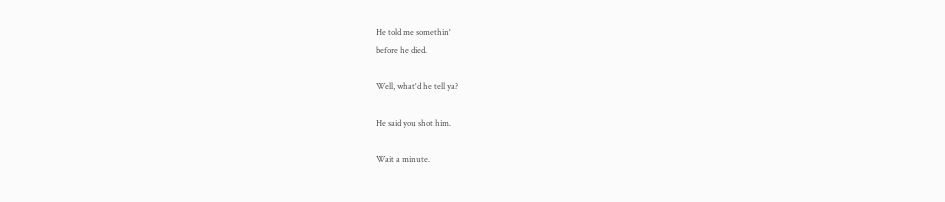He told me somethin'
before he died.

Well, what'd he tell ya?

He said you shot him.

Wait a minute.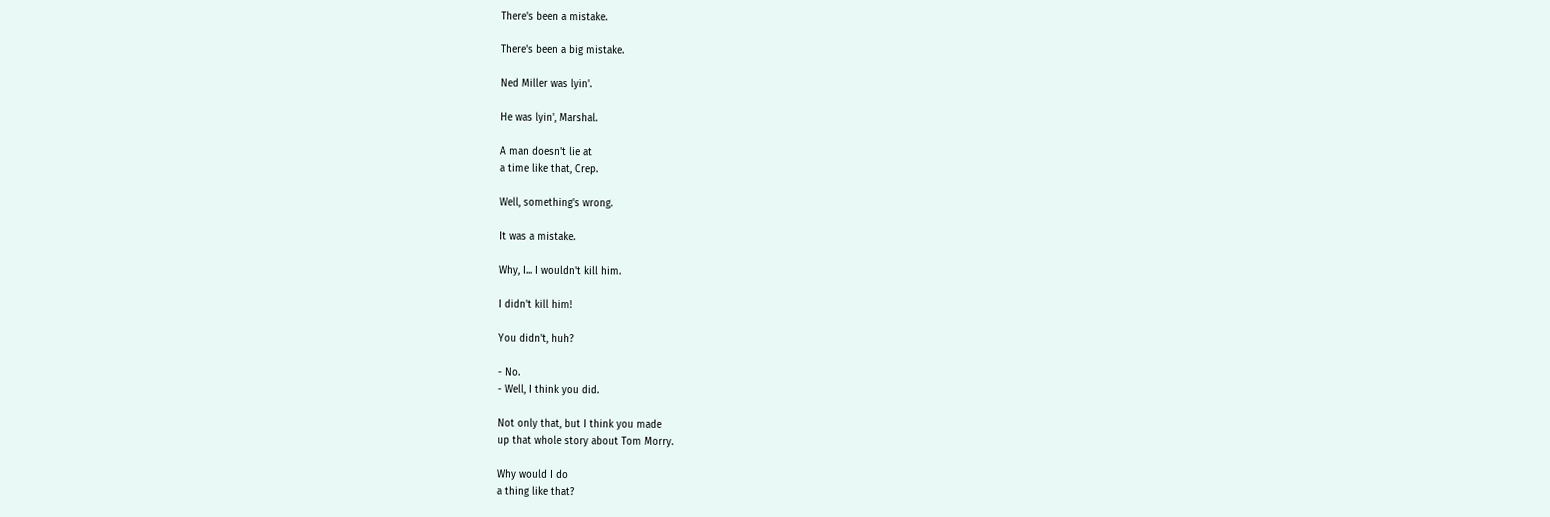There's been a mistake.

There's been a big mistake.

Ned Miller was lyin'.

He was lyin', Marshal.

A man doesn't lie at
a time like that, Crep.

Well, something's wrong.

It was a mistake.

Why, I... I wouldn't kill him.

I didn't kill him!

You didn't, huh?

- No.
- Well, I think you did.

Not only that, but I think you made
up that whole story about Tom Morry.

Why would I do
a thing like that?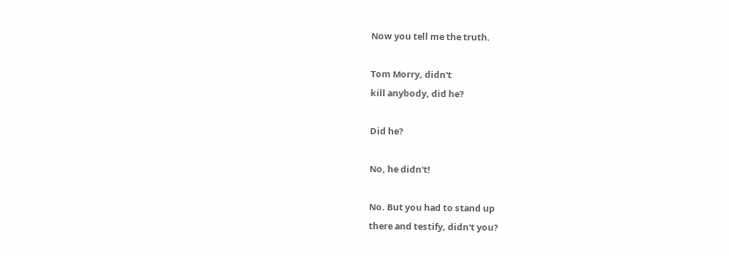Now you tell me the truth.

Tom Morry, didn't
kill anybody, did he?

Did he?

No, he didn't!

No. But you had to stand up
there and testify, didn't you?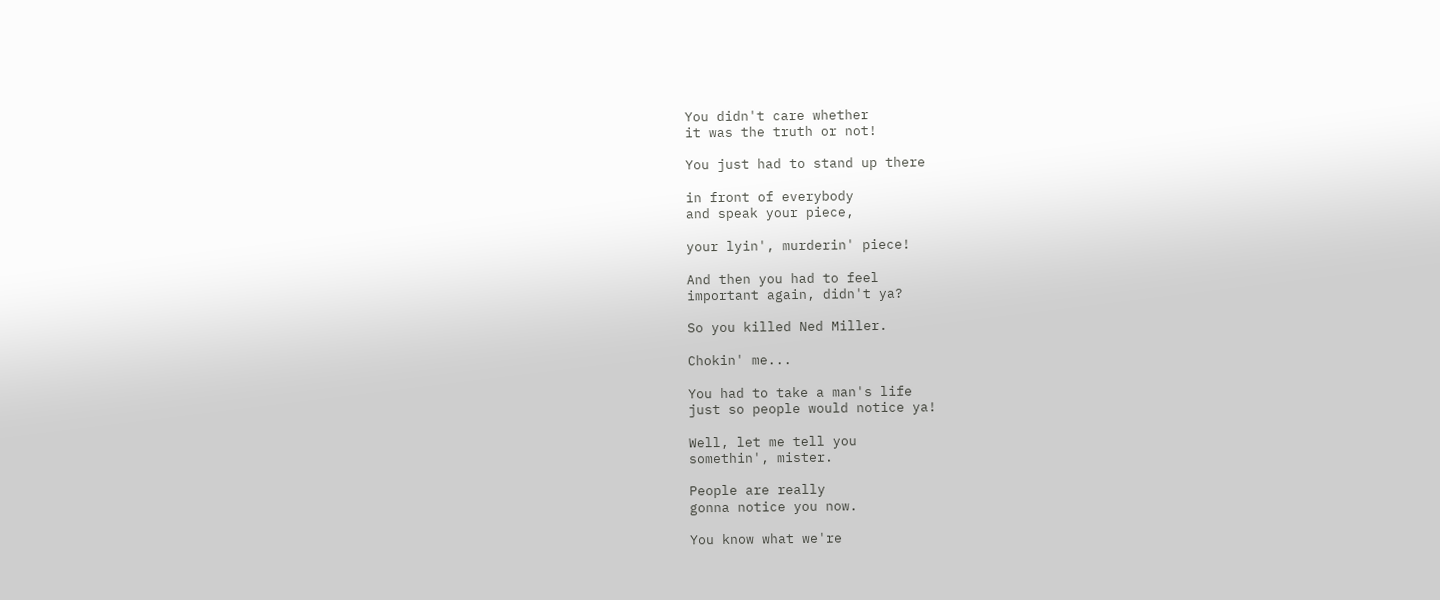You didn't care whether
it was the truth or not!

You just had to stand up there

in front of everybody
and speak your piece,

your lyin', murderin' piece!

And then you had to feel
important again, didn't ya?

So you killed Ned Miller.

Chokin' me...

You had to take a man's life
just so people would notice ya!

Well, let me tell you
somethin', mister.

People are really
gonna notice you now.

You know what we're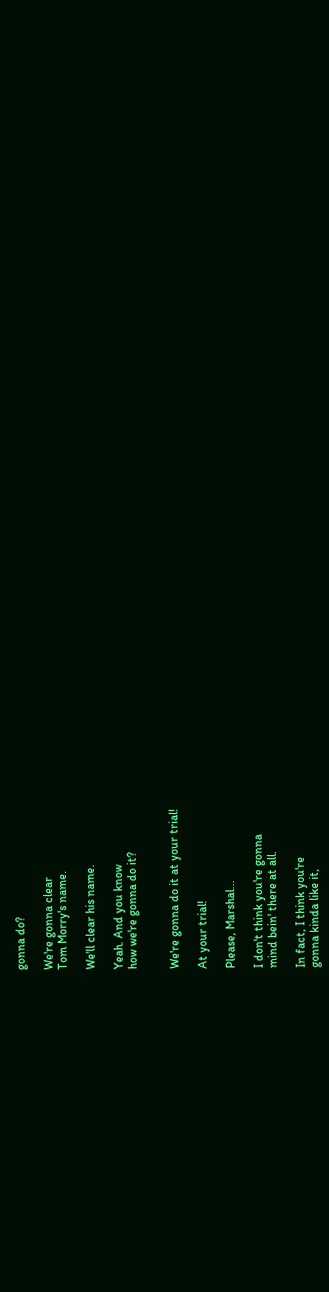gonna do?

We're gonna clear
Tom Morry's name.

We'll clear his name.

Yeah. And you know
how we're gonna do it?


We're gonna do it at your trial!

At your trial!

Please, Marshal...

I don't think you're gonna
mind bein' there at all.

In fact, I think you're
gonna kinda like it,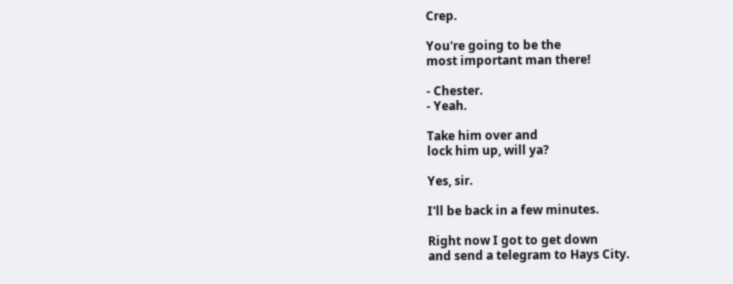Crep.

You're going to be the
most important man there!

- Chester.
- Yeah.

Take him over and
lock him up, will ya?

Yes, sir.

I'll be back in a few minutes.

Right now I got to get down
and send a telegram to Hays City.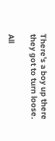There's a boy up there
they got to turn loose.

All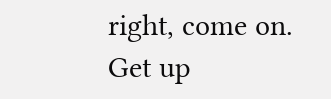right, come on.
Get up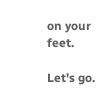on your feet.

Let's go.